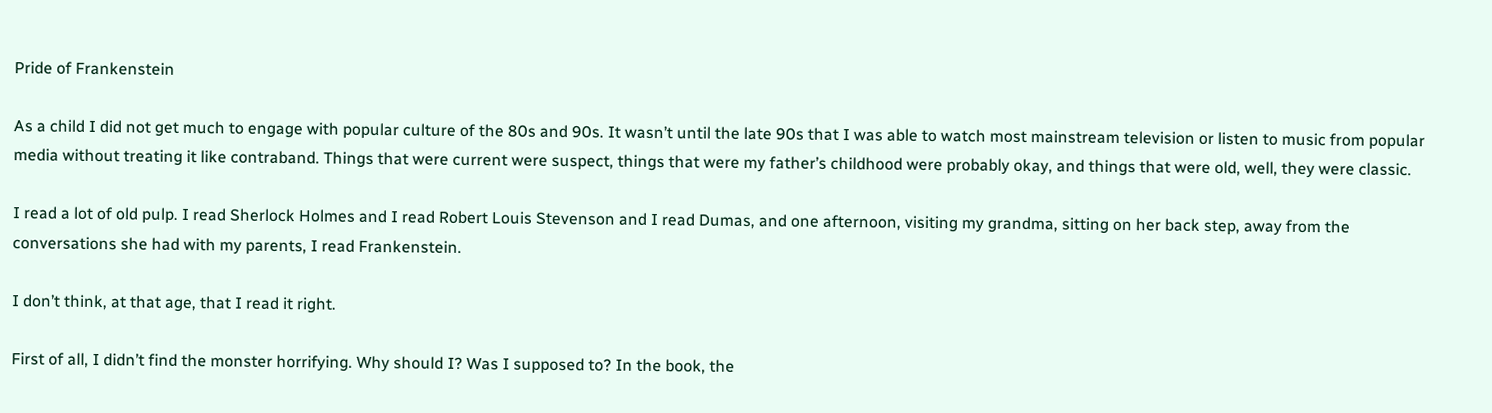Pride of Frankenstein

As a child I did not get much to engage with popular culture of the 80s and 90s. It wasn’t until the late 90s that I was able to watch most mainstream television or listen to music from popular media without treating it like contraband. Things that were current were suspect, things that were my father’s childhood were probably okay, and things that were old, well, they were classic.

I read a lot of old pulp. I read Sherlock Holmes and I read Robert Louis Stevenson and I read Dumas, and one afternoon, visiting my grandma, sitting on her back step, away from the conversations she had with my parents, I read Frankenstein.

I don’t think, at that age, that I read it right.

First of all, I didn’t find the monster horrifying. Why should I? Was I supposed to? In the book, the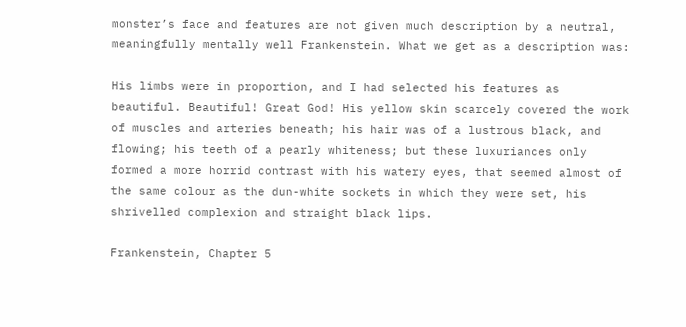monster’s face and features are not given much description by a neutral, meaningfully mentally well Frankenstein. What we get as a description was:

His limbs were in proportion, and I had selected his features as beautiful. Beautiful! Great God! His yellow skin scarcely covered the work of muscles and arteries beneath; his hair was of a lustrous black, and flowing; his teeth of a pearly whiteness; but these luxuriances only formed a more horrid contrast with his watery eyes, that seemed almost of the same colour as the dun-white sockets in which they were set, his shrivelled complexion and straight black lips.

Frankenstein, Chapter 5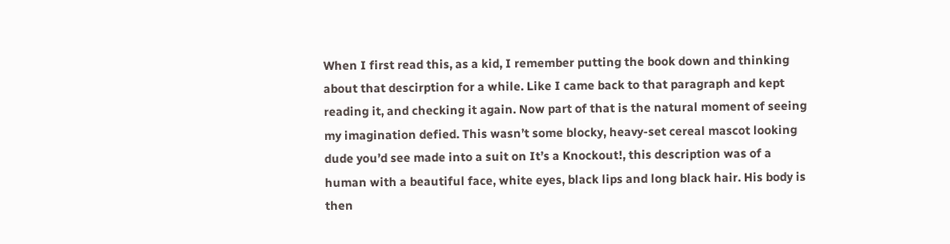When I first read this, as a kid, I remember putting the book down and thinking about that descirption for a while. Like I came back to that paragraph and kept reading it, and checking it again. Now part of that is the natural moment of seeing my imagination defied. This wasn’t some blocky, heavy-set cereal mascot looking dude you’d see made into a suit on It’s a Knockout!, this description was of a human with a beautiful face, white eyes, black lips and long black hair. His body is then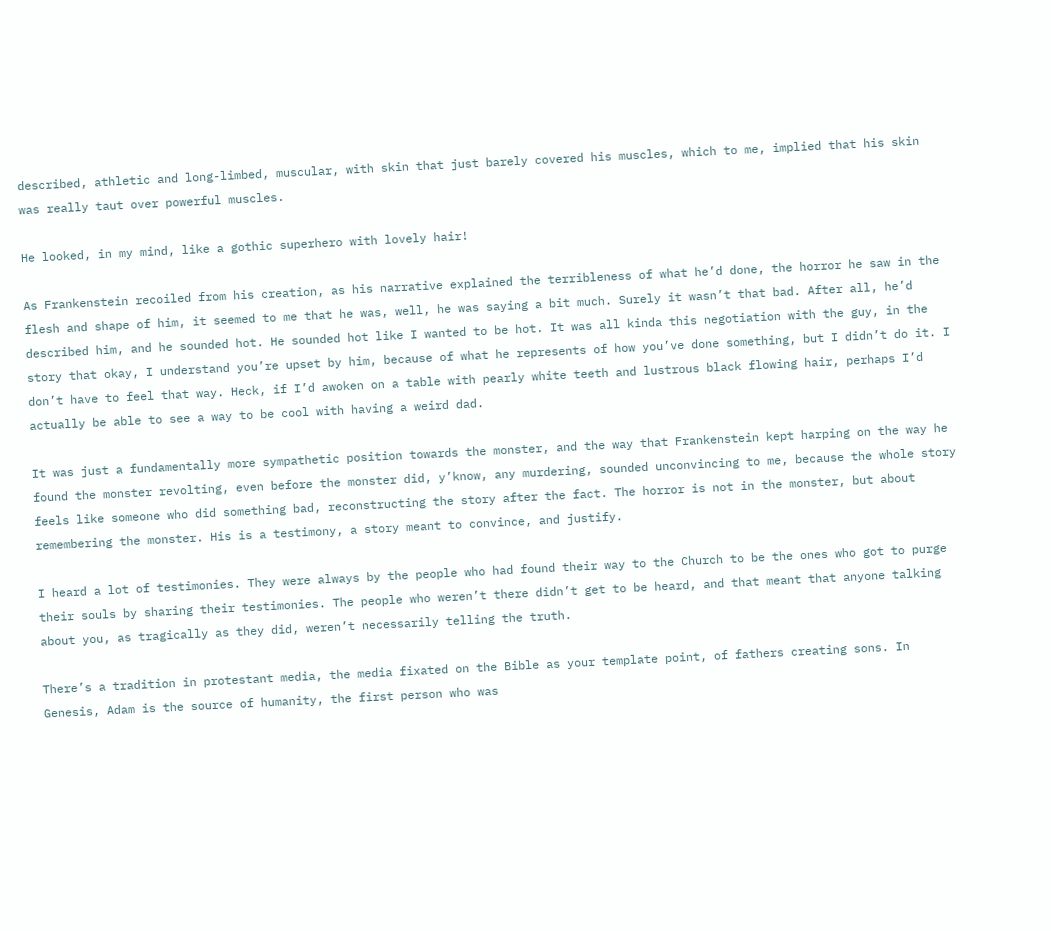described, athletic and long-limbed, muscular, with skin that just barely covered his muscles, which to me, implied that his skin was really taut over powerful muscles.

He looked, in my mind, like a gothic superhero with lovely hair!

As Frankenstein recoiled from his creation, as his narrative explained the terribleness of what he’d done, the horror he saw in the flesh and shape of him, it seemed to me that he was, well, he was saying a bit much. Surely it wasn’t that bad. After all, he’d described him, and he sounded hot. He sounded hot like I wanted to be hot. It was all kinda this negotiation with the guy, in the story that okay, I understand you’re upset by him, because of what he represents of how you’ve done something, but I didn’t do it. I don’t have to feel that way. Heck, if I’d awoken on a table with pearly white teeth and lustrous black flowing hair, perhaps I’d actually be able to see a way to be cool with having a weird dad.

It was just a fundamentally more sympathetic position towards the monster, and the way that Frankenstein kept harping on the way he found the monster revolting, even before the monster did, y’know, any murdering, sounded unconvincing to me, because the whole story feels like someone who did something bad, reconstructing the story after the fact. The horror is not in the monster, but about remembering the monster. His is a testimony, a story meant to convince, and justify.

I heard a lot of testimonies. They were always by the people who had found their way to the Church to be the ones who got to purge their souls by sharing their testimonies. The people who weren’t there didn’t get to be heard, and that meant that anyone talking about you, as tragically as they did, weren’t necessarily telling the truth.

There’s a tradition in protestant media, the media fixated on the Bible as your template point, of fathers creating sons. In Genesis, Adam is the source of humanity, the first person who was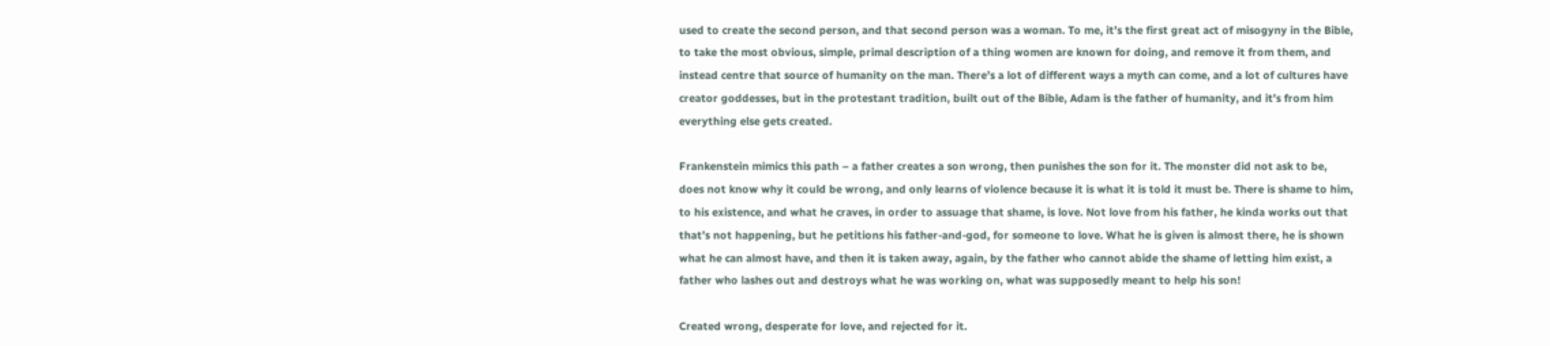used to create the second person, and that second person was a woman. To me, it’s the first great act of misogyny in the Bible, to take the most obvious, simple, primal description of a thing women are known for doing, and remove it from them, and instead centre that source of humanity on the man. There’s a lot of different ways a myth can come, and a lot of cultures have creator goddesses, but in the protestant tradition, built out of the Bible, Adam is the father of humanity, and it’s from him everything else gets created.

Frankenstein mimics this path – a father creates a son wrong, then punishes the son for it. The monster did not ask to be, does not know why it could be wrong, and only learns of violence because it is what it is told it must be. There is shame to him, to his existence, and what he craves, in order to assuage that shame, is love. Not love from his father, he kinda works out that that’s not happening, but he petitions his father-and-god, for someone to love. What he is given is almost there, he is shown what he can almost have, and then it is taken away, again, by the father who cannot abide the shame of letting him exist, a father who lashes out and destroys what he was working on, what was supposedly meant to help his son!

Created wrong, desperate for love, and rejected for it.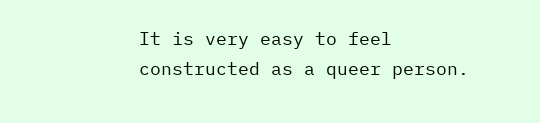It is very easy to feel constructed as a queer person.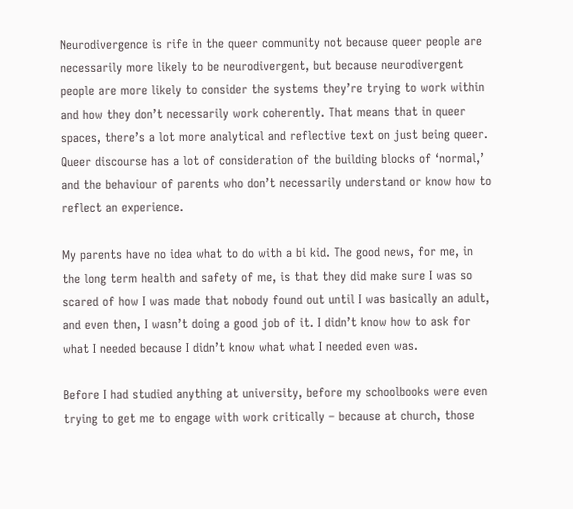Neurodivergence is rife in the queer community not because queer people are necessarily more likely to be neurodivergent, but because neurodivergent people are more likely to consider the systems they’re trying to work within and how they don’t necessarily work coherently. That means that in queer spaces, there’s a lot more analytical and reflective text on just being queer. Queer discourse has a lot of consideration of the building blocks of ‘normal,’ and the behaviour of parents who don’t necessarily understand or know how to reflect an experience.

My parents have no idea what to do with a bi kid. The good news, for me, in the long term health and safety of me, is that they did make sure I was so scared of how I was made that nobody found out until I was basically an adult, and even then, I wasn’t doing a good job of it. I didn’t know how to ask for what I needed because I didn’t know what what I needed even was.

Before I had studied anything at university, before my schoolbooks were even trying to get me to engage with work critically – because at church, those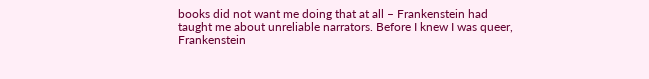books did not want me doing that at all – Frankenstein had taught me about unreliable narrators. Before I knew I was queer, Frankenstein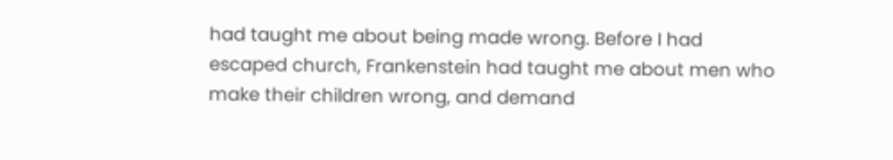had taught me about being made wrong. Before I had escaped church, Frankenstein had taught me about men who make their children wrong, and demand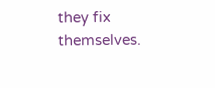they fix themselves.